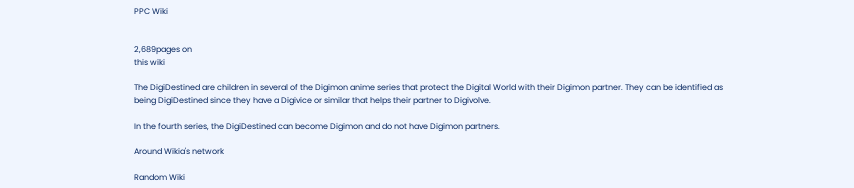PPC Wiki


2,689pages on
this wiki

The DigiDestined are children in several of the Digimon anime series that protect the Digital World with their Digimon partner. They can be identified as being DigiDestined since they have a Digivice or similar that helps their partner to Digivolve.

In the fourth series, the DigiDestined can become Digimon and do not have Digimon partners.

Around Wikia's network

Random Wiki